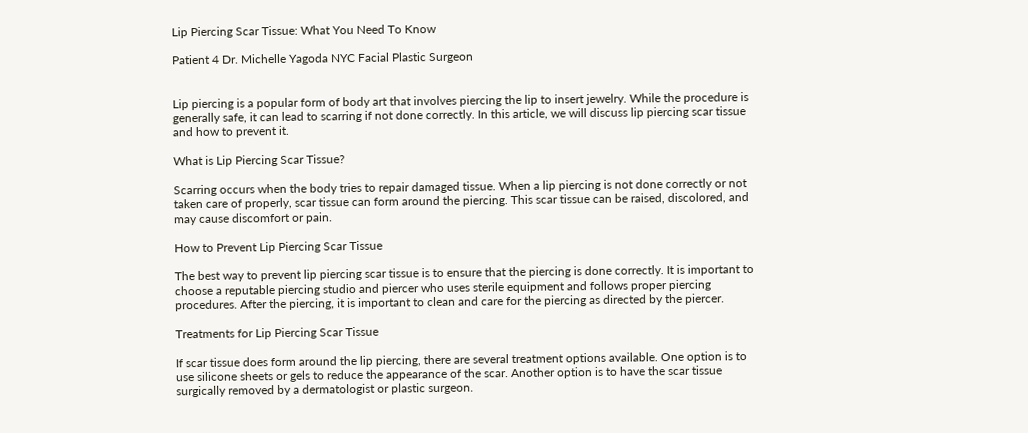Lip Piercing Scar Tissue: What You Need To Know

Patient 4 Dr. Michelle Yagoda NYC Facial Plastic Surgeon


Lip piercing is a popular form of body art that involves piercing the lip to insert jewelry. While the procedure is generally safe, it can lead to scarring if not done correctly. In this article, we will discuss lip piercing scar tissue and how to prevent it.

What is Lip Piercing Scar Tissue?

Scarring occurs when the body tries to repair damaged tissue. When a lip piercing is not done correctly or not taken care of properly, scar tissue can form around the piercing. This scar tissue can be raised, discolored, and may cause discomfort or pain.

How to Prevent Lip Piercing Scar Tissue

The best way to prevent lip piercing scar tissue is to ensure that the piercing is done correctly. It is important to choose a reputable piercing studio and piercer who uses sterile equipment and follows proper piercing procedures. After the piercing, it is important to clean and care for the piercing as directed by the piercer.

Treatments for Lip Piercing Scar Tissue

If scar tissue does form around the lip piercing, there are several treatment options available. One option is to use silicone sheets or gels to reduce the appearance of the scar. Another option is to have the scar tissue surgically removed by a dermatologist or plastic surgeon.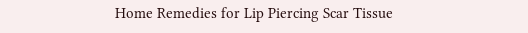Home Remedies for Lip Piercing Scar Tissue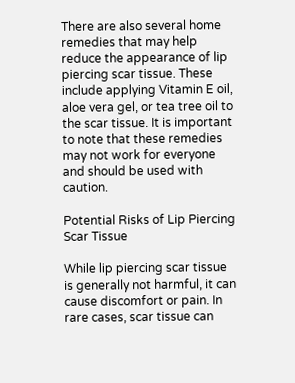There are also several home remedies that may help reduce the appearance of lip piercing scar tissue. These include applying Vitamin E oil, aloe vera gel, or tea tree oil to the scar tissue. It is important to note that these remedies may not work for everyone and should be used with caution.

Potential Risks of Lip Piercing Scar Tissue

While lip piercing scar tissue is generally not harmful, it can cause discomfort or pain. In rare cases, scar tissue can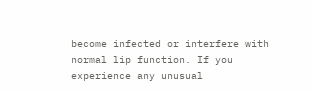become infected or interfere with normal lip function. If you experience any unusual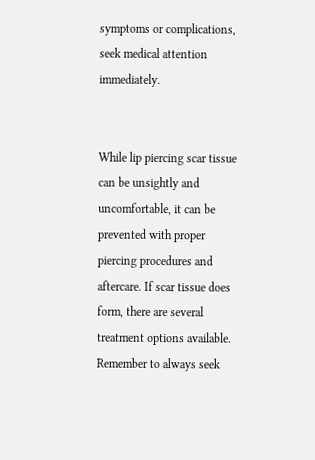symptoms or complications, seek medical attention immediately.


While lip piercing scar tissue can be unsightly and uncomfortable, it can be prevented with proper piercing procedures and aftercare. If scar tissue does form, there are several treatment options available. Remember to always seek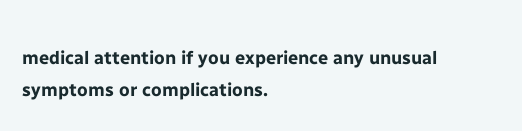medical attention if you experience any unusual symptoms or complications.